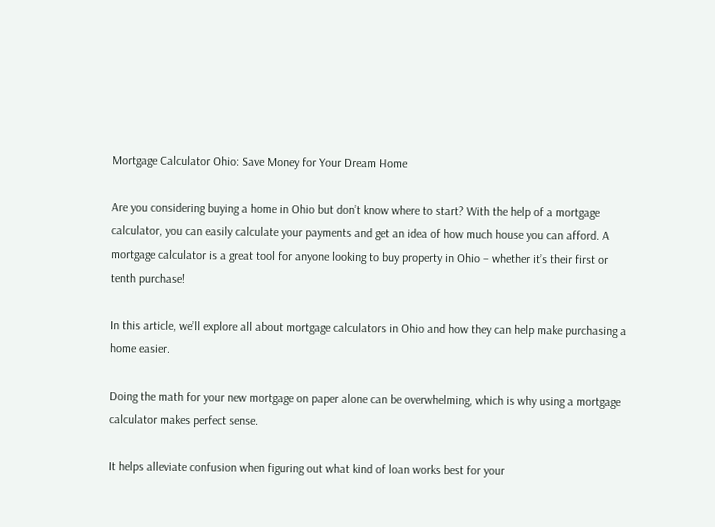Mortgage Calculator Ohio: Save Money for Your Dream Home

Are you considering buying a home in Ohio but don’t know where to start? With the help of a mortgage calculator, you can easily calculate your payments and get an idea of how much house you can afford. A mortgage calculator is a great tool for anyone looking to buy property in Ohio – whether it’s their first or tenth purchase!

In this article, we’ll explore all about mortgage calculators in Ohio and how they can help make purchasing a home easier.

Doing the math for your new mortgage on paper alone can be overwhelming, which is why using a mortgage calculator makes perfect sense.

It helps alleviate confusion when figuring out what kind of loan works best for your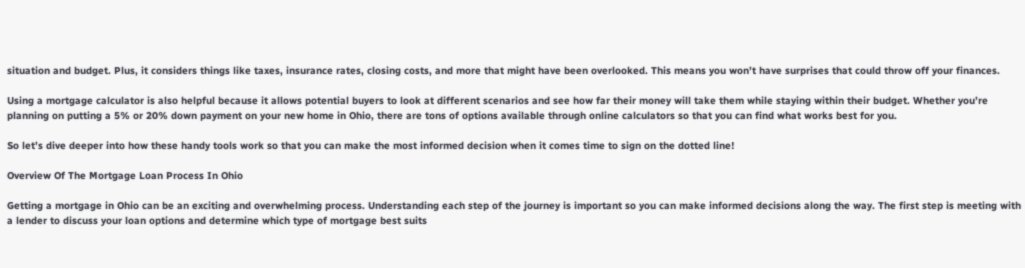situation and budget. Plus, it considers things like taxes, insurance rates, closing costs, and more that might have been overlooked. This means you won’t have surprises that could throw off your finances.

Using a mortgage calculator is also helpful because it allows potential buyers to look at different scenarios and see how far their money will take them while staying within their budget. Whether you’re planning on putting a 5% or 20% down payment on your new home in Ohio, there are tons of options available through online calculators so that you can find what works best for you.

So let’s dive deeper into how these handy tools work so that you can make the most informed decision when it comes time to sign on the dotted line!

Overview Of The Mortgage Loan Process In Ohio

Getting a mortgage in Ohio can be an exciting and overwhelming process. Understanding each step of the journey is important so you can make informed decisions along the way. The first step is meeting with a lender to discuss your loan options and determine which type of mortgage best suits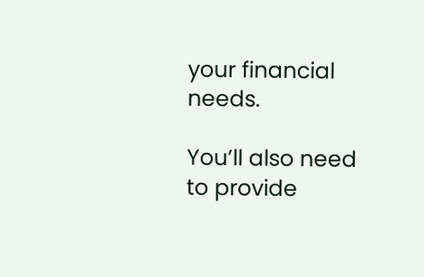your financial needs.

You’ll also need to provide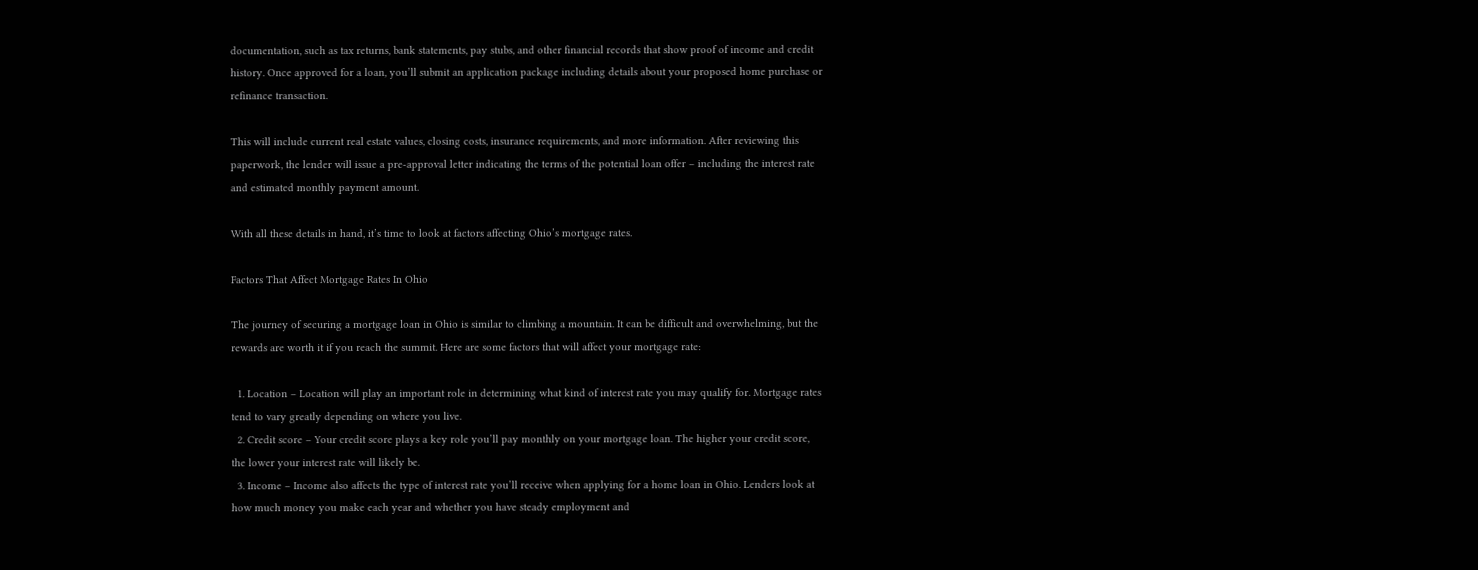documentation, such as tax returns, bank statements, pay stubs, and other financial records that show proof of income and credit history. Once approved for a loan, you’ll submit an application package including details about your proposed home purchase or refinance transaction.

This will include current real estate values, closing costs, insurance requirements, and more information. After reviewing this paperwork, the lender will issue a pre-approval letter indicating the terms of the potential loan offer – including the interest rate and estimated monthly payment amount.

With all these details in hand, it’s time to look at factors affecting Ohio’s mortgage rates.

Factors That Affect Mortgage Rates In Ohio

The journey of securing a mortgage loan in Ohio is similar to climbing a mountain. It can be difficult and overwhelming, but the rewards are worth it if you reach the summit. Here are some factors that will affect your mortgage rate:

  1. Location – Location will play an important role in determining what kind of interest rate you may qualify for. Mortgage rates tend to vary greatly depending on where you live.
  2. Credit score – Your credit score plays a key role you’ll pay monthly on your mortgage loan. The higher your credit score, the lower your interest rate will likely be.
  3. Income – Income also affects the type of interest rate you’ll receive when applying for a home loan in Ohio. Lenders look at how much money you make each year and whether you have steady employment and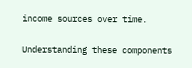income sources over time.

Understanding these components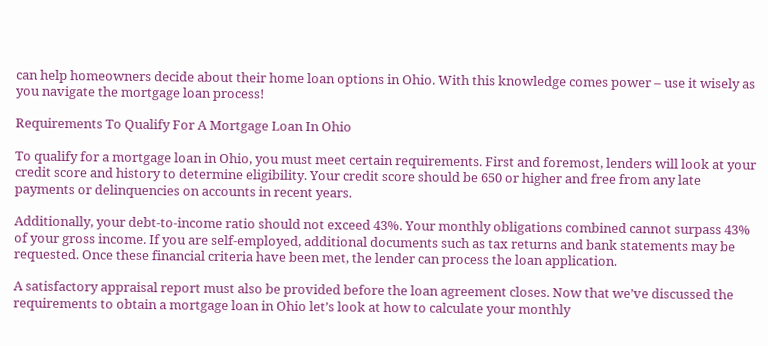can help homeowners decide about their home loan options in Ohio. With this knowledge comes power – use it wisely as you navigate the mortgage loan process!

Requirements To Qualify For A Mortgage Loan In Ohio

To qualify for a mortgage loan in Ohio, you must meet certain requirements. First and foremost, lenders will look at your credit score and history to determine eligibility. Your credit score should be 650 or higher and free from any late payments or delinquencies on accounts in recent years.

Additionally, your debt-to-income ratio should not exceed 43%. Your monthly obligations combined cannot surpass 43% of your gross income. If you are self-employed, additional documents such as tax returns and bank statements may be requested. Once these financial criteria have been met, the lender can process the loan application.

A satisfactory appraisal report must also be provided before the loan agreement closes. Now that we’ve discussed the requirements to obtain a mortgage loan in Ohio let’s look at how to calculate your monthly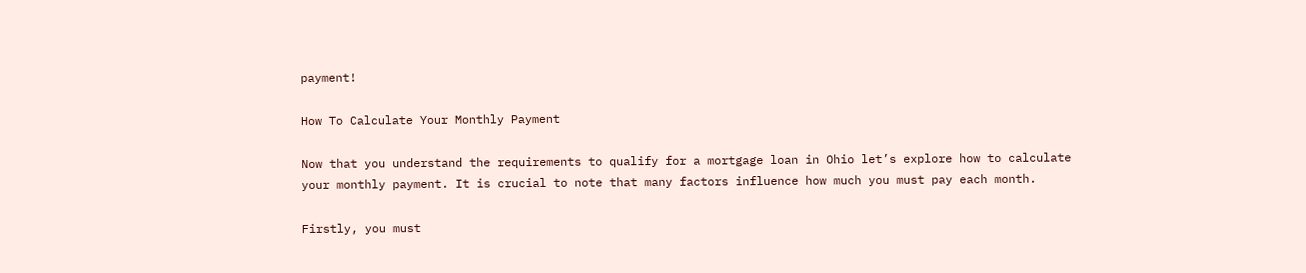payment!

How To Calculate Your Monthly Payment

Now that you understand the requirements to qualify for a mortgage loan in Ohio let’s explore how to calculate your monthly payment. It is crucial to note that many factors influence how much you must pay each month.

Firstly, you must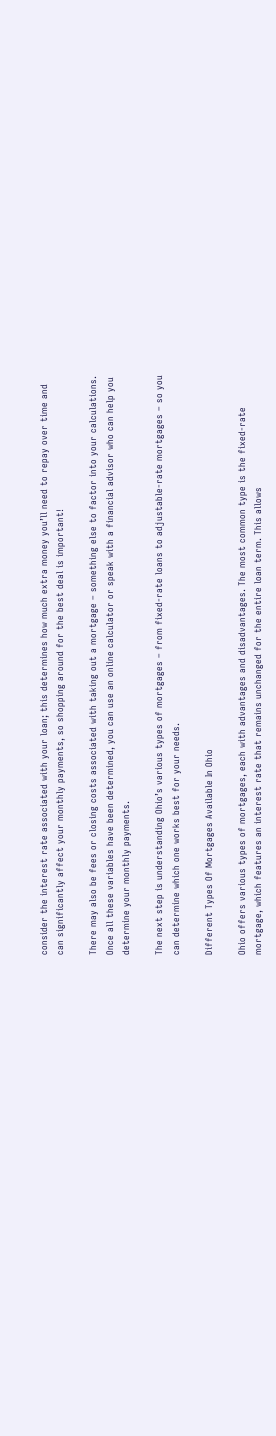consider the interest rate associated with your loan; this determines how much extra money you’ll need to repay over time and can significantly affect your monthly payments, so shopping around for the best deal is important!

There may also be fees or closing costs associated with taking out a mortgage – something else to factor into your calculations. Once all these variables have been determined, you can use an online calculator or speak with a financial advisor who can help you determine your monthly payments.

The next step is understanding Ohio’s various types of mortgages – from fixed-rate loans to adjustable-rate mortgages – so you can determine which one works best for your needs.

Different Types Of Mortgages Available In Ohio

Ohio offers various types of mortgages, each with advantages and disadvantages. The most common type is the fixed-rate mortgage, which features an interest rate that remains unchanged for the entire loan term. This allows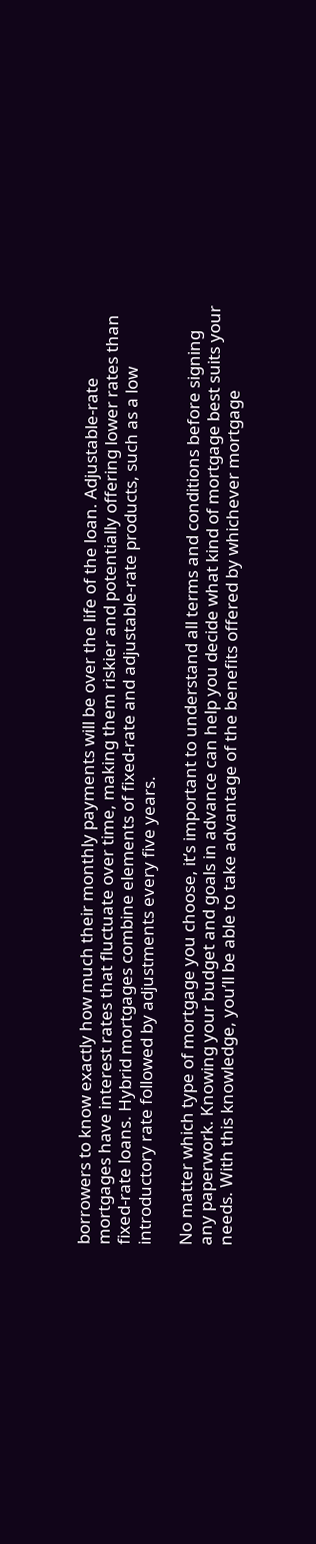borrowers to know exactly how much their monthly payments will be over the life of the loan. Adjustable-rate mortgages have interest rates that fluctuate over time, making them riskier and potentially offering lower rates than fixed-rate loans. Hybrid mortgages combine elements of fixed-rate and adjustable-rate products, such as a low introductory rate followed by adjustments every five years.

No matter which type of mortgage you choose, it’s important to understand all terms and conditions before signing any paperwork. Knowing your budget and goals in advance can help you decide what kind of mortgage best suits your needs. With this knowledge, you’ll be able to take advantage of the benefits offered by whichever mortgage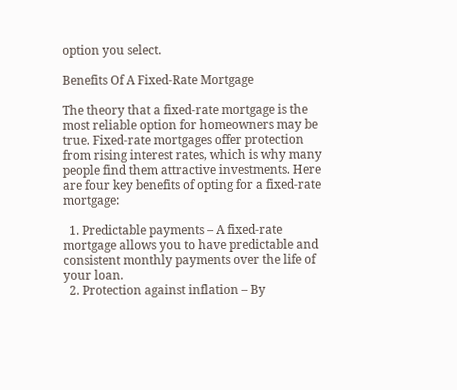option you select.

Benefits Of A Fixed-Rate Mortgage

The theory that a fixed-rate mortgage is the most reliable option for homeowners may be true. Fixed-rate mortgages offer protection from rising interest rates, which is why many people find them attractive investments. Here are four key benefits of opting for a fixed-rate mortgage:

  1. Predictable payments – A fixed-rate mortgage allows you to have predictable and consistent monthly payments over the life of your loan.
  2. Protection against inflation – By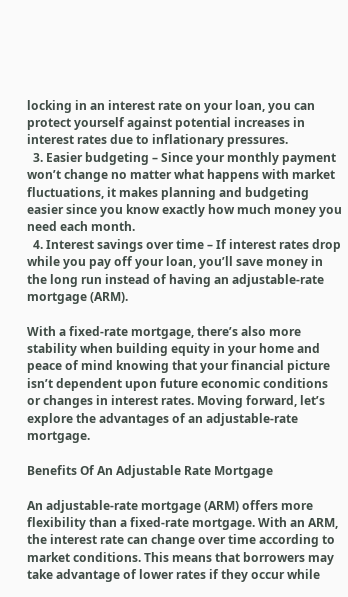locking in an interest rate on your loan, you can protect yourself against potential increases in interest rates due to inflationary pressures.
  3. Easier budgeting – Since your monthly payment won’t change no matter what happens with market fluctuations, it makes planning and budgeting easier since you know exactly how much money you need each month.
  4. Interest savings over time – If interest rates drop while you pay off your loan, you’ll save money in the long run instead of having an adjustable-rate mortgage (ARM).

With a fixed-rate mortgage, there’s also more stability when building equity in your home and peace of mind knowing that your financial picture isn’t dependent upon future economic conditions or changes in interest rates. Moving forward, let’s explore the advantages of an adjustable-rate mortgage.

Benefits Of An Adjustable Rate Mortgage

An adjustable-rate mortgage (ARM) offers more flexibility than a fixed-rate mortgage. With an ARM, the interest rate can change over time according to market conditions. This means that borrowers may take advantage of lower rates if they occur while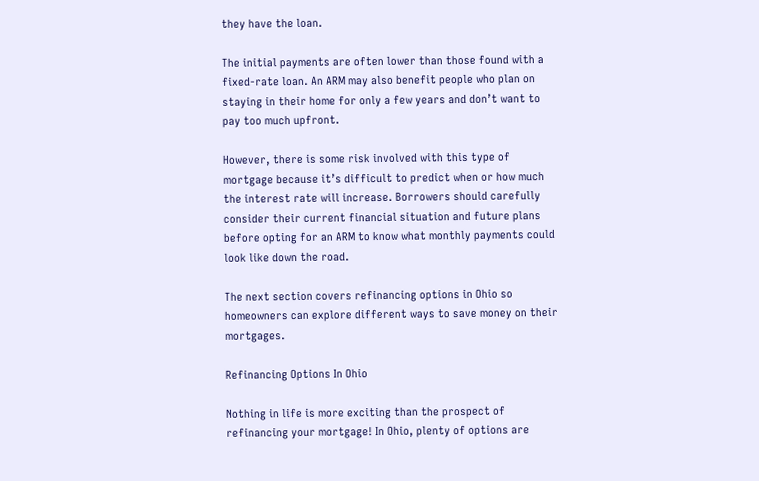they have the loan.

The initial payments are often lower than those found with a fixed-rate loan. An ARM may also benefit people who plan on staying in their home for only a few years and don’t want to pay too much upfront.

However, there is some risk involved with this type of mortgage because it’s difficult to predict when or how much the interest rate will increase. Borrowers should carefully consider their current financial situation and future plans before opting for an ARM to know what monthly payments could look like down the road.

The next section covers refinancing options in Ohio so homeowners can explore different ways to save money on their mortgages.

Refinancing Options In Ohio

Nothing in life is more exciting than the prospect of refinancing your mortgage! In Ohio, plenty of options are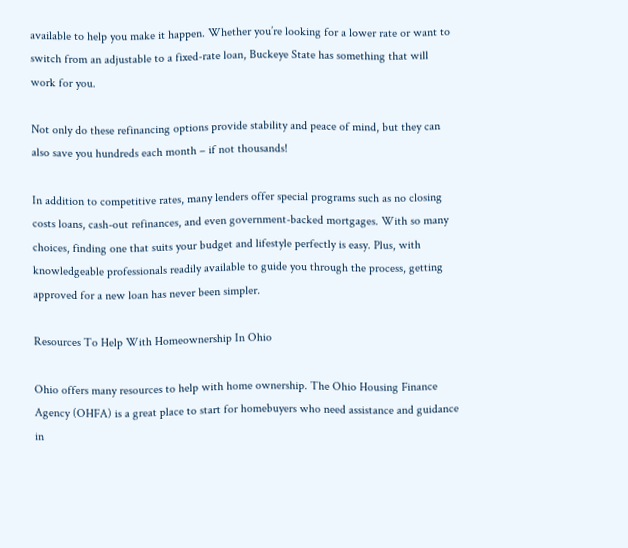available to help you make it happen. Whether you’re looking for a lower rate or want to switch from an adjustable to a fixed-rate loan, Buckeye State has something that will work for you.

Not only do these refinancing options provide stability and peace of mind, but they can also save you hundreds each month – if not thousands!

In addition to competitive rates, many lenders offer special programs such as no closing costs loans, cash-out refinances, and even government-backed mortgages. With so many choices, finding one that suits your budget and lifestyle perfectly is easy. Plus, with knowledgeable professionals readily available to guide you through the process, getting approved for a new loan has never been simpler.

Resources To Help With Homeownership In Ohio

Ohio offers many resources to help with home ownership. The Ohio Housing Finance Agency (OHFA) is a great place to start for homebuyers who need assistance and guidance in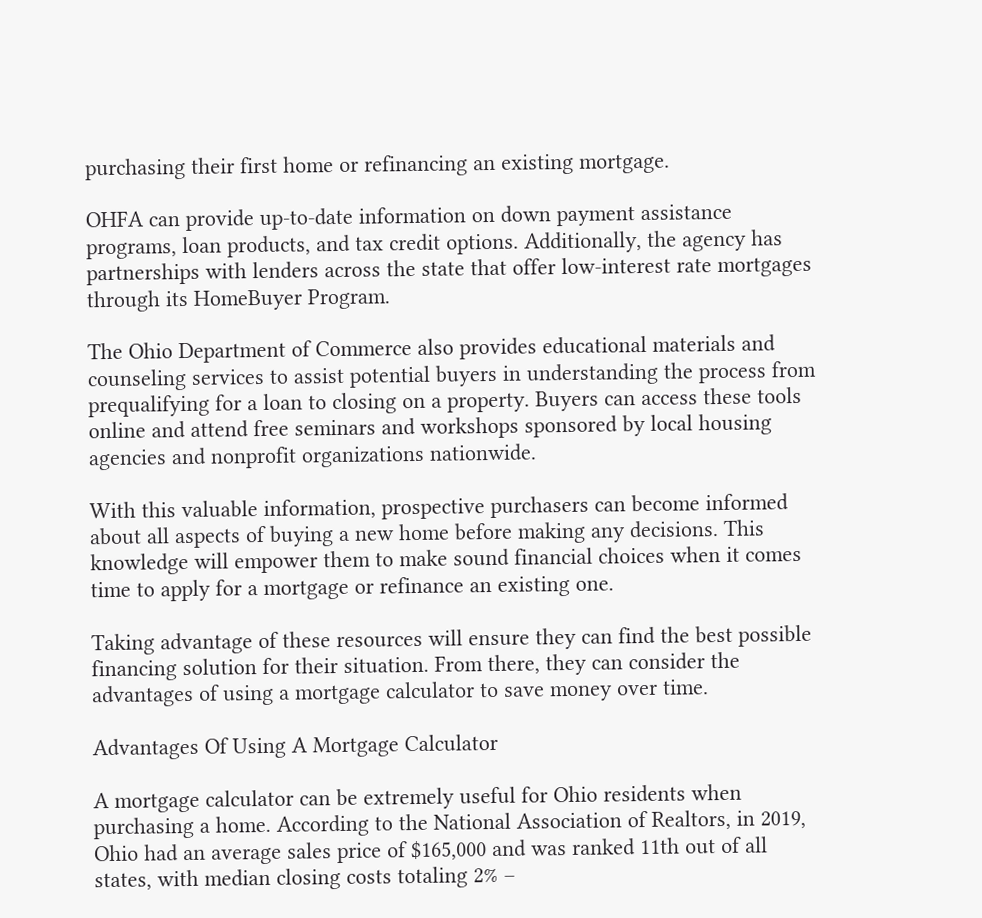purchasing their first home or refinancing an existing mortgage.

OHFA can provide up-to-date information on down payment assistance programs, loan products, and tax credit options. Additionally, the agency has partnerships with lenders across the state that offer low-interest rate mortgages through its HomeBuyer Program.

The Ohio Department of Commerce also provides educational materials and counseling services to assist potential buyers in understanding the process from prequalifying for a loan to closing on a property. Buyers can access these tools online and attend free seminars and workshops sponsored by local housing agencies and nonprofit organizations nationwide.

With this valuable information, prospective purchasers can become informed about all aspects of buying a new home before making any decisions. This knowledge will empower them to make sound financial choices when it comes time to apply for a mortgage or refinance an existing one.

Taking advantage of these resources will ensure they can find the best possible financing solution for their situation. From there, they can consider the advantages of using a mortgage calculator to save money over time.

Advantages Of Using A Mortgage Calculator

A mortgage calculator can be extremely useful for Ohio residents when purchasing a home. According to the National Association of Realtors, in 2019, Ohio had an average sales price of $165,000 and was ranked 11th out of all states, with median closing costs totaling 2% –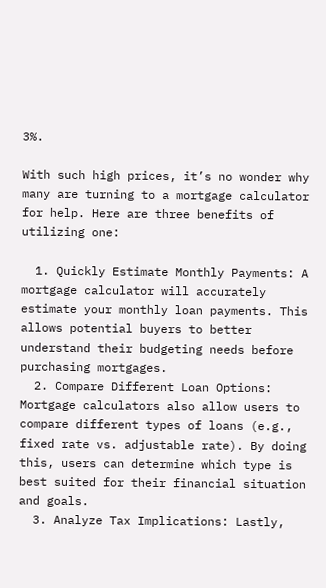3%.

With such high prices, it’s no wonder why many are turning to a mortgage calculator for help. Here are three benefits of utilizing one:

  1. Quickly Estimate Monthly Payments: A mortgage calculator will accurately estimate your monthly loan payments. This allows potential buyers to better understand their budgeting needs before purchasing mortgages.
  2. Compare Different Loan Options: Mortgage calculators also allow users to compare different types of loans (e.g., fixed rate vs. adjustable rate). By doing this, users can determine which type is best suited for their financial situation and goals.
  3. Analyze Tax Implications: Lastly,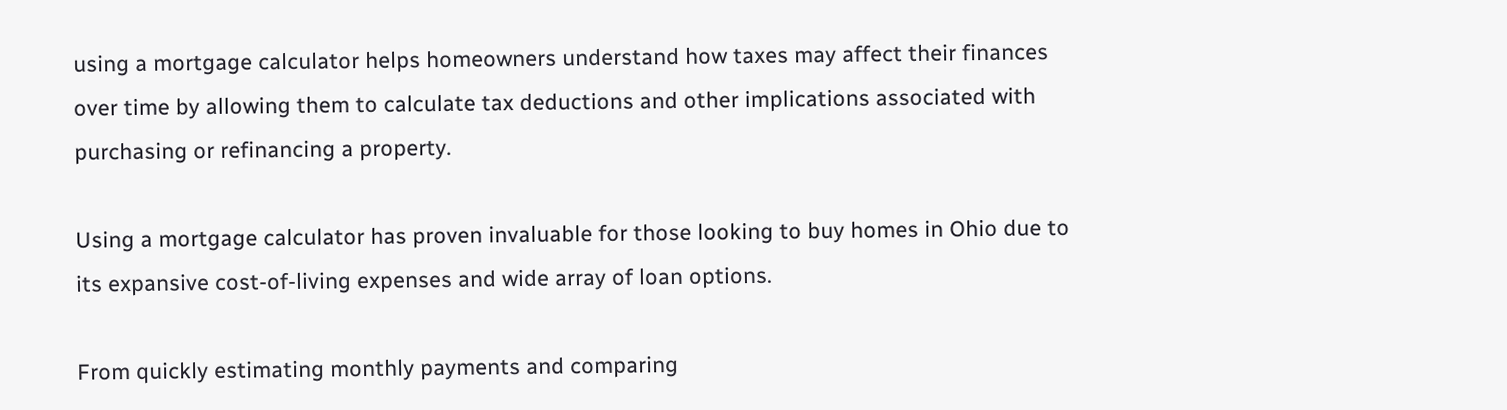using a mortgage calculator helps homeowners understand how taxes may affect their finances over time by allowing them to calculate tax deductions and other implications associated with purchasing or refinancing a property.

Using a mortgage calculator has proven invaluable for those looking to buy homes in Ohio due to its expansive cost-of-living expenses and wide array of loan options.

From quickly estimating monthly payments and comparing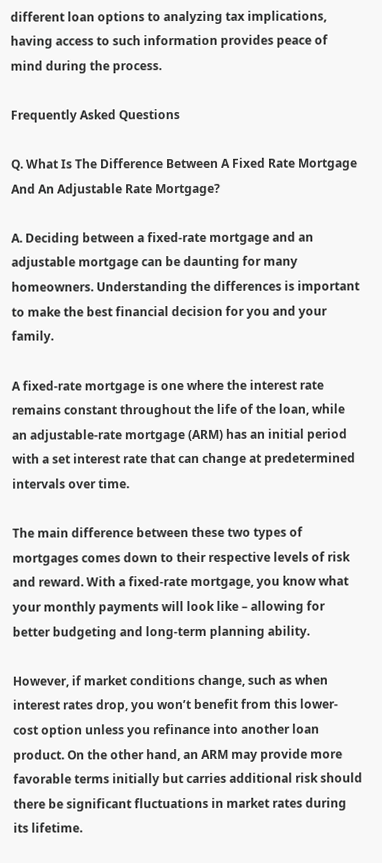different loan options to analyzing tax implications, having access to such information provides peace of mind during the process.

Frequently Asked Questions

Q. What Is The Difference Between A Fixed Rate Mortgage And An Adjustable Rate Mortgage?

A. Deciding between a fixed-rate mortgage and an adjustable mortgage can be daunting for many homeowners. Understanding the differences is important to make the best financial decision for you and your family.

A fixed-rate mortgage is one where the interest rate remains constant throughout the life of the loan, while an adjustable-rate mortgage (ARM) has an initial period with a set interest rate that can change at predetermined intervals over time.

The main difference between these two types of mortgages comes down to their respective levels of risk and reward. With a fixed-rate mortgage, you know what your monthly payments will look like – allowing for better budgeting and long-term planning ability.

However, if market conditions change, such as when interest rates drop, you won’t benefit from this lower-cost option unless you refinance into another loan product. On the other hand, an ARM may provide more favorable terms initially but carries additional risk should there be significant fluctuations in market rates during its lifetime.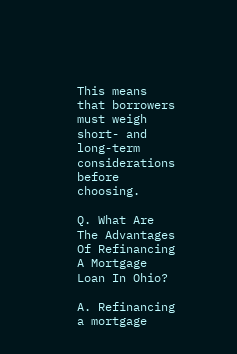This means that borrowers must weigh short- and long-term considerations before choosing.

Q. What Are The Advantages Of Refinancing A Mortgage Loan In Ohio?

A. Refinancing a mortgage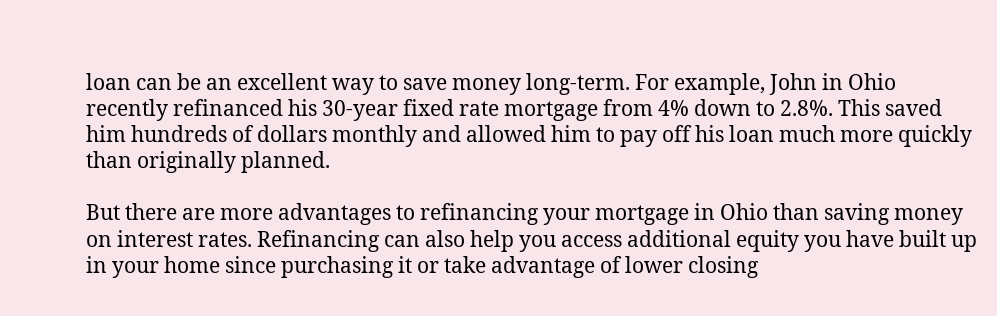loan can be an excellent way to save money long-term. For example, John in Ohio recently refinanced his 30-year fixed rate mortgage from 4% down to 2.8%. This saved him hundreds of dollars monthly and allowed him to pay off his loan much more quickly than originally planned.

But there are more advantages to refinancing your mortgage in Ohio than saving money on interest rates. Refinancing can also help you access additional equity you have built up in your home since purchasing it or take advantage of lower closing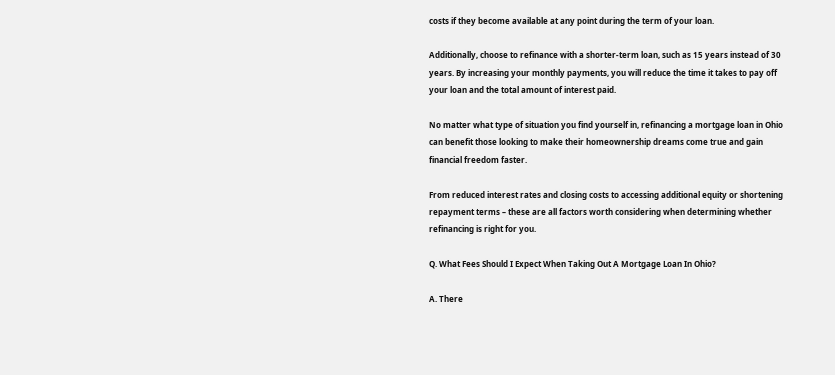costs if they become available at any point during the term of your loan.

Additionally, choose to refinance with a shorter-term loan, such as 15 years instead of 30 years. By increasing your monthly payments, you will reduce the time it takes to pay off your loan and the total amount of interest paid.

No matter what type of situation you find yourself in, refinancing a mortgage loan in Ohio can benefit those looking to make their homeownership dreams come true and gain financial freedom faster.

From reduced interest rates and closing costs to accessing additional equity or shortening repayment terms – these are all factors worth considering when determining whether refinancing is right for you.

Q. What Fees Should I Expect When Taking Out A Mortgage Loan In Ohio?

A. There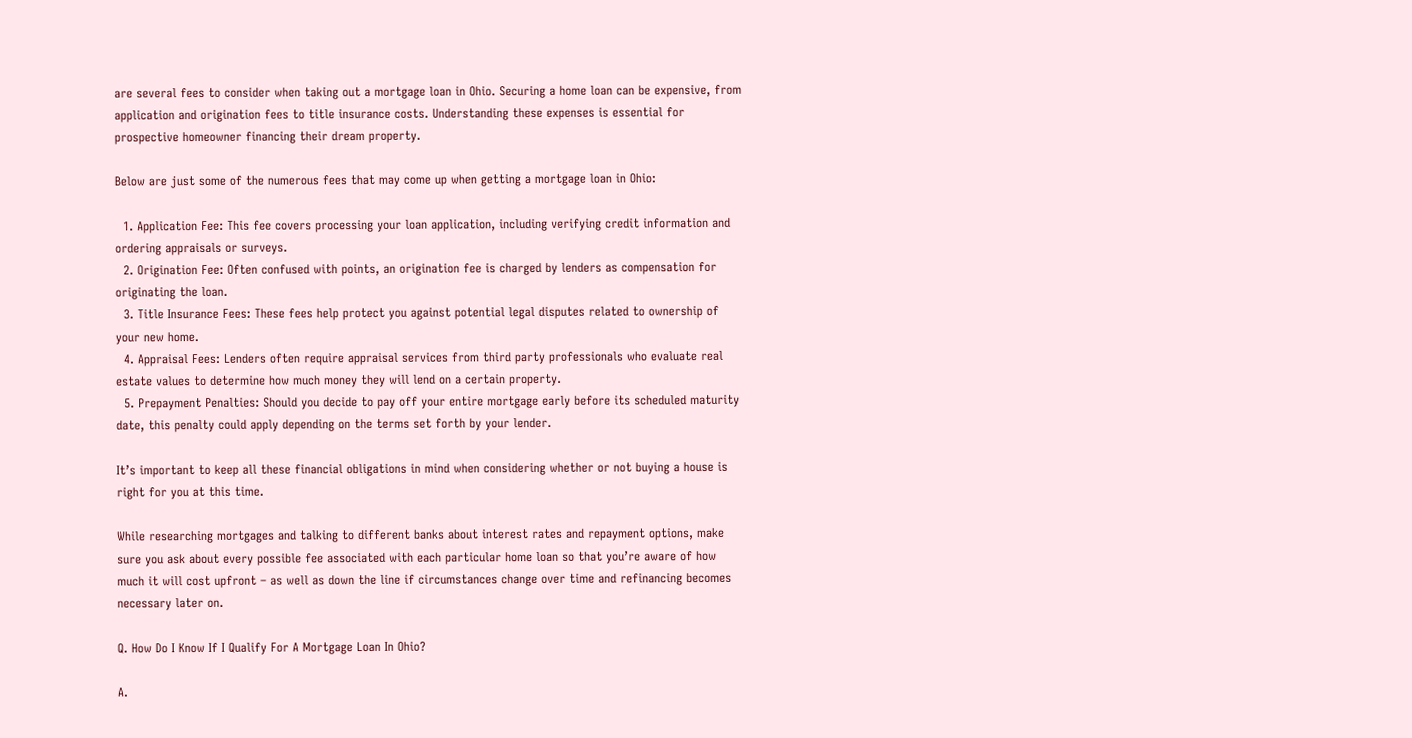are several fees to consider when taking out a mortgage loan in Ohio. Securing a home loan can be expensive, from application and origination fees to title insurance costs. Understanding these expenses is essential for prospective homeowner financing their dream property.

Below are just some of the numerous fees that may come up when getting a mortgage loan in Ohio:

  1. Application Fee: This fee covers processing your loan application, including verifying credit information and ordering appraisals or surveys.
  2. Origination Fee: Often confused with points, an origination fee is charged by lenders as compensation for originating the loan.
  3. Title Insurance Fees: These fees help protect you against potential legal disputes related to ownership of your new home.
  4. Appraisal Fees: Lenders often require appraisal services from third party professionals who evaluate real estate values to determine how much money they will lend on a certain property.
  5. Prepayment Penalties: Should you decide to pay off your entire mortgage early before its scheduled maturity date, this penalty could apply depending on the terms set forth by your lender.

It’s important to keep all these financial obligations in mind when considering whether or not buying a house is right for you at this time.

While researching mortgages and talking to different banks about interest rates and repayment options, make sure you ask about every possible fee associated with each particular home loan so that you’re aware of how much it will cost upfront – as well as down the line if circumstances change over time and refinancing becomes necessary later on.

Q. How Do I Know If I Qualify For A Mortgage Loan In Ohio?

A.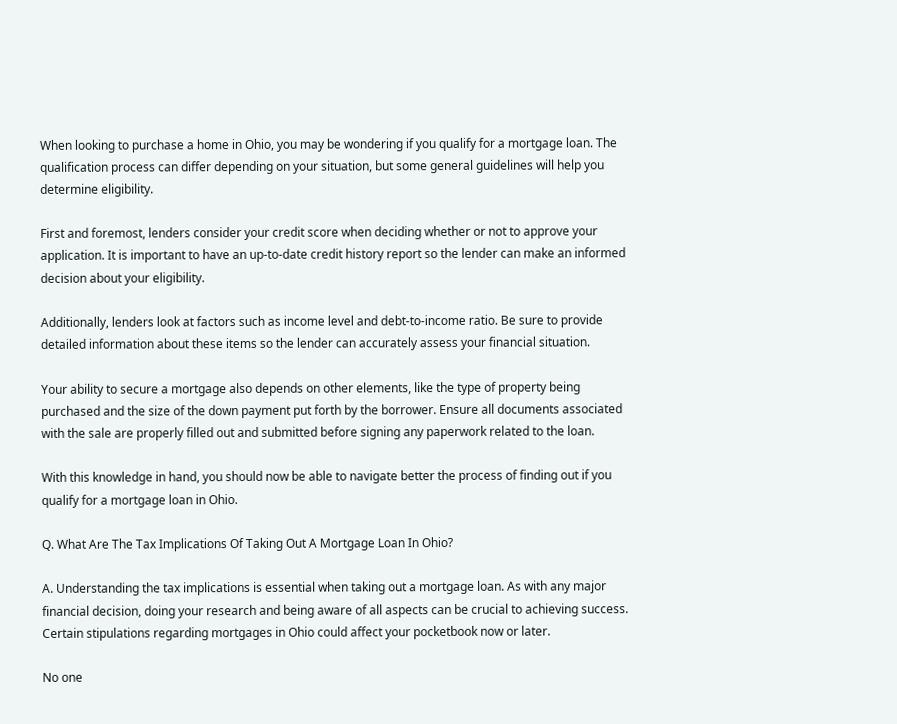When looking to purchase a home in Ohio, you may be wondering if you qualify for a mortgage loan. The qualification process can differ depending on your situation, but some general guidelines will help you determine eligibility.

First and foremost, lenders consider your credit score when deciding whether or not to approve your application. It is important to have an up-to-date credit history report so the lender can make an informed decision about your eligibility.

Additionally, lenders look at factors such as income level and debt-to-income ratio. Be sure to provide detailed information about these items so the lender can accurately assess your financial situation.

Your ability to secure a mortgage also depends on other elements, like the type of property being purchased and the size of the down payment put forth by the borrower. Ensure all documents associated with the sale are properly filled out and submitted before signing any paperwork related to the loan.

With this knowledge in hand, you should now be able to navigate better the process of finding out if you qualify for a mortgage loan in Ohio.

Q. What Are The Tax Implications Of Taking Out A Mortgage Loan In Ohio?

A. Understanding the tax implications is essential when taking out a mortgage loan. As with any major financial decision, doing your research and being aware of all aspects can be crucial to achieving success. Certain stipulations regarding mortgages in Ohio could affect your pocketbook now or later.

No one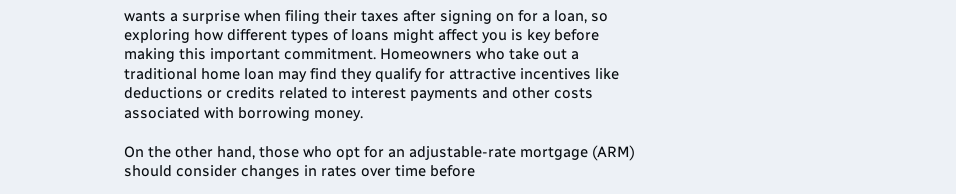wants a surprise when filing their taxes after signing on for a loan, so exploring how different types of loans might affect you is key before making this important commitment. Homeowners who take out a traditional home loan may find they qualify for attractive incentives like deductions or credits related to interest payments and other costs associated with borrowing money.

On the other hand, those who opt for an adjustable-rate mortgage (ARM) should consider changes in rates over time before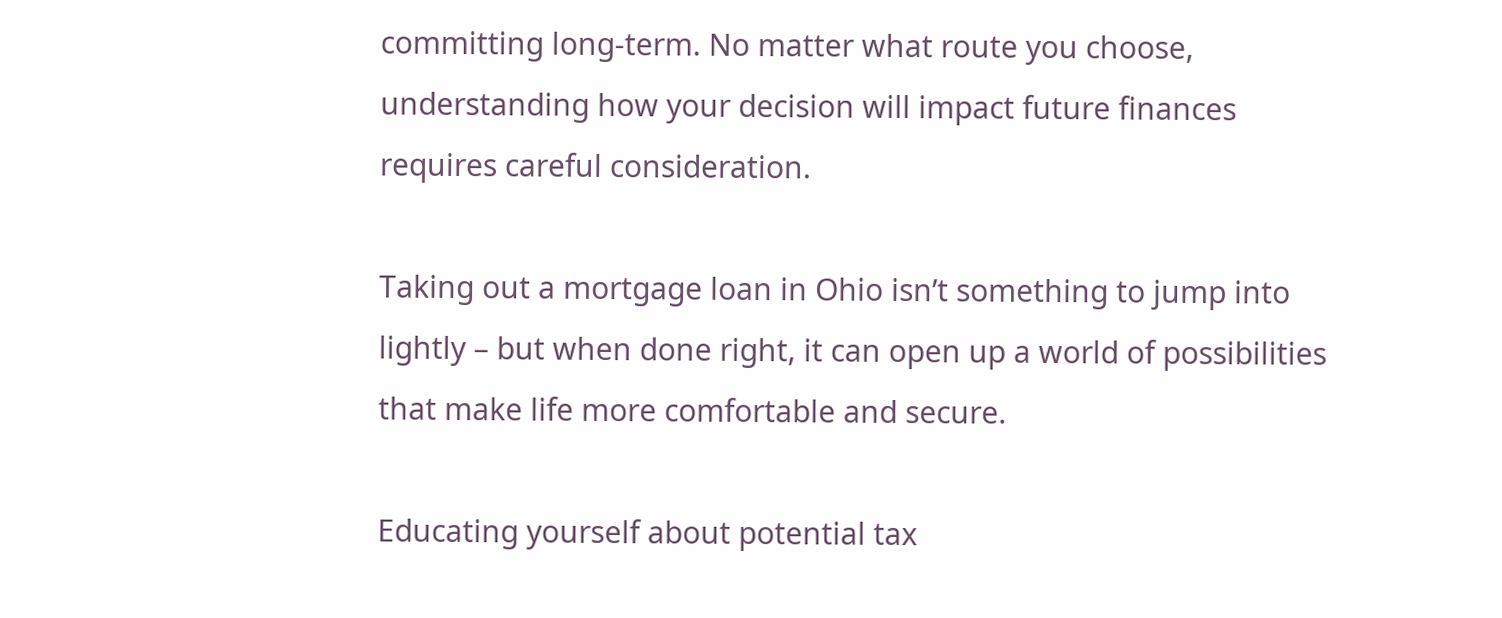committing long-term. No matter what route you choose, understanding how your decision will impact future finances requires careful consideration.

Taking out a mortgage loan in Ohio isn’t something to jump into lightly – but when done right, it can open up a world of possibilities that make life more comfortable and secure.

Educating yourself about potential tax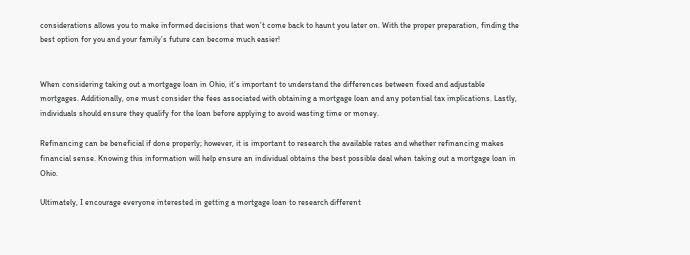considerations allows you to make informed decisions that won’t come back to haunt you later on. With the proper preparation, finding the best option for you and your family’s future can become much easier!


When considering taking out a mortgage loan in Ohio, it’s important to understand the differences between fixed and adjustable mortgages. Additionally, one must consider the fees associated with obtaining a mortgage loan and any potential tax implications. Lastly, individuals should ensure they qualify for the loan before applying to avoid wasting time or money.

Refinancing can be beneficial if done properly; however, it is important to research the available rates and whether refinancing makes financial sense. Knowing this information will help ensure an individual obtains the best possible deal when taking out a mortgage loan in Ohio.

Ultimately, I encourage everyone interested in getting a mortgage loan to research different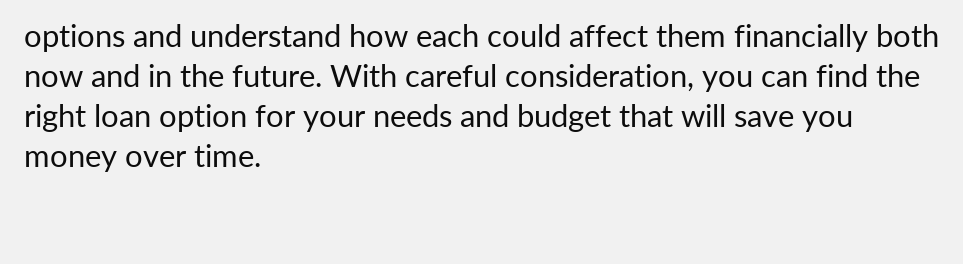options and understand how each could affect them financially both now and in the future. With careful consideration, you can find the right loan option for your needs and budget that will save you money over time.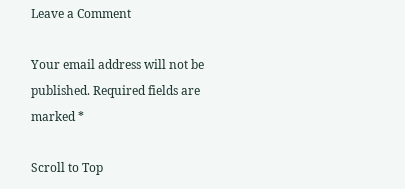Leave a Comment

Your email address will not be published. Required fields are marked *

Scroll to Top